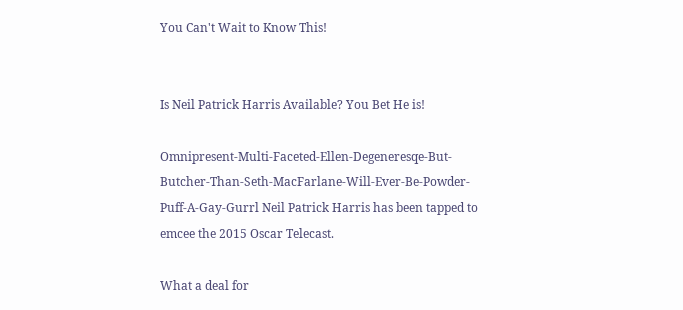You Can't Wait to Know This!


Is Neil Patrick Harris Available? You Bet He is!

Omnipresent-Multi-Faceted-Ellen-Degeneresqe-But-Butcher-Than-Seth-MacFarlane-Will-Ever-Be-Powder-Puff-A-Gay-Gurrl Neil Patrick Harris has been tapped to emcee the 2015 Oscar Telecast.

What a deal for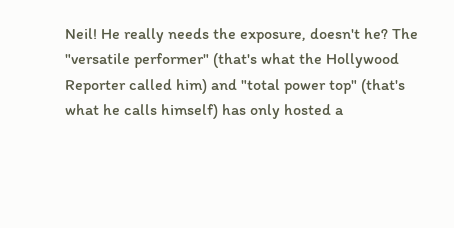Neil! He really needs the exposure, doesn't he? The "versatile performer" (that's what the Hollywood Reporter called him) and "total power top" (that's what he calls himself) has only hosted a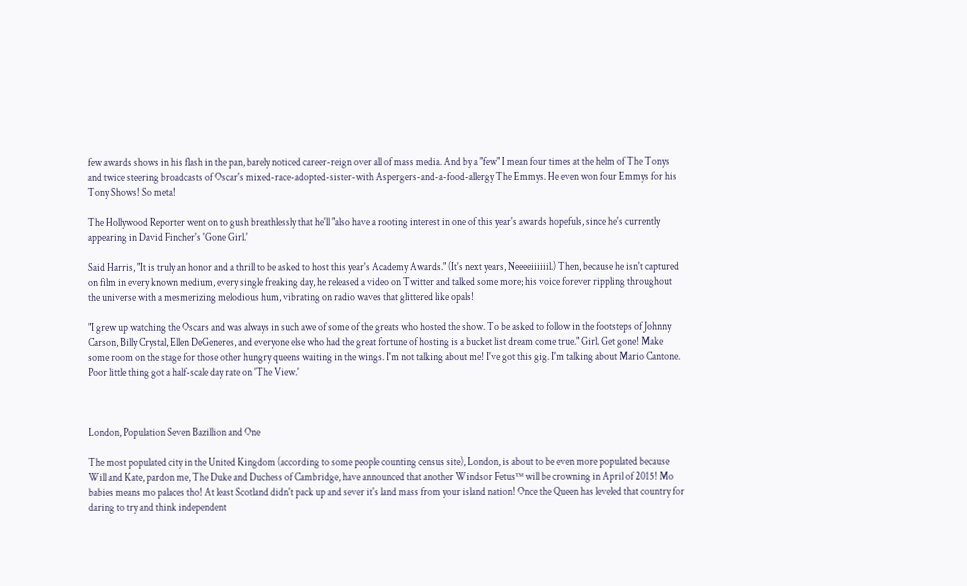few awards shows in his flash in the pan, barely noticed career-reign over all of mass media. And by a "few" I mean four times at the helm of The Tonys and twice steering broadcasts of Oscar's mixed-race-adopted-sister-with Aspergers-and-a-food-allergy The Emmys. He even won four Emmys for his Tony Shows! So meta!

The Hollywood Reporter went on to gush breathlessly that he'll "also have a rooting interest in one of this year's awards hopefuls, since he's currently appearing in David Fincher's 'Gone Girl.'

Said Harris, "It is truly an honor and a thrill to be asked to host this year's Academy Awards." (It's next years, Neeeeiiiiiil.) Then, because he isn't captured on film in every known medium, every single freaking day, he released a video on Twitter and talked some more; his voice forever rippling throughout the universe with a mesmerizing melodious hum, vibrating on radio waves that glittered like opals!

"I grew up watching the Oscars and was always in such awe of some of the greats who hosted the show. To be asked to follow in the footsteps of Johnny Carson, Billy Crystal, Ellen DeGeneres, and everyone else who had the great fortune of hosting is a bucket list dream come true." Girl. Get gone! Make some room on the stage for those other hungry queens waiting in the wings. I'm not talking about me! I've got this gig. I'm talking about Mario Cantone. Poor little thing got a half-scale day rate on 'The View.'



London, Population Seven Bazillion and One

The most populated city in the United Kingdom (according to some people counting census site), London, is about to be even more populated because Will and Kate, pardon me, The Duke and Duchess of Cambridge, have announced that another Windsor Fetus™ will be crowning in April of 2015! Mo babies means mo palaces tho! At least Scotland didn't pack up and sever it's land mass from your island nation! Once the Queen has leveled that country for daring to try and think independent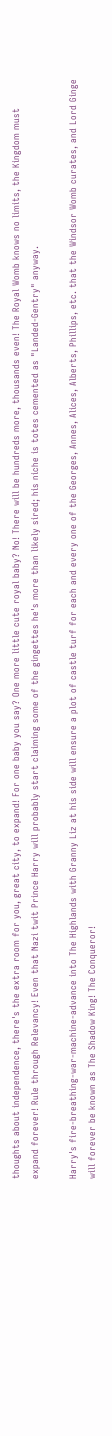thoughts about independence, there's the extra room for you, great city, to expand! For one baby you say? One more little cute royal baby? No! There will be hundreds more, thousands even! The Royal Womb knows no limits, the Kingdom must expand forever! Rule through Relevancy! Even that Nazi twit Prince Harry will probably start claiming some of the gingettes he's more than likely sired; his niche is totes cemented as "Landed-Gentry" anyway.

Harry's fire-breathing-war-machine-advance into The Highlands with Granny Liz at his side will ensure a plot of castle turf for each and every one of the Georges, Annes, Alices, Alberts, Phillips, etc. that the Windsor Womb curates, and Lord Ginge will forever be known as The Shadow King! The Conqueror!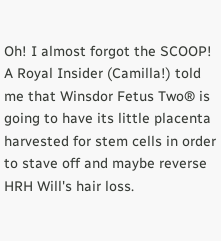Oh! I almost forgot the SCOOP! A Royal Insider (Camilla!) told me that Winsdor Fetus Two® is going to have its little placenta harvested for stem cells in order to stave off and maybe reverse HRH Will's hair loss.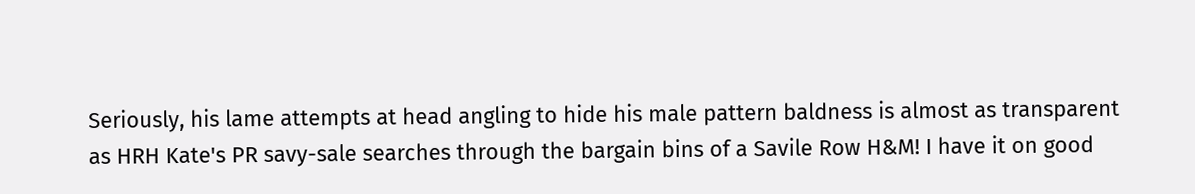Seriously, his lame attempts at head angling to hide his male pattern baldness is almost as transparent as HRH Kate's PR savy-sale searches through the bargain bins of a Savile Row H&M! I have it on good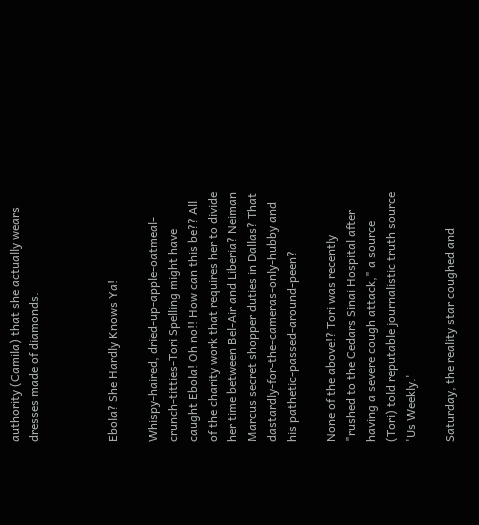authority (Camila) that she actually wears dresses made of diamonds.



Ebola? She Hardly Knows Ya!

Whispy-haired, dried-up-apple-oatmeal-crunch-titties-Tori Spelling might have caught Ebola! Oh no!! How can this be?? All of the charity work that requires her to divide her time between Bel-Air and Liberia? Neiman Marcus secret shopper duties in Dallas? That dastardly-for-the-cameras-only-hubby and his pathetic-passed-around-peen?

None of the above!? Tori was recently "rushed to the Cedars Sinai Hospital after having a severe cough attack," a source (Tori) told reputable journalistic truth source 'Us Weekly.'

Saturday, the reality star coughed and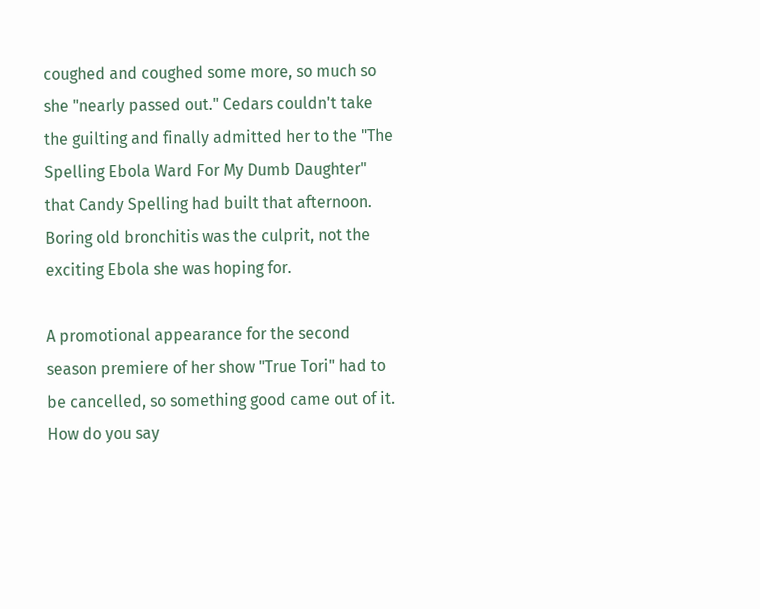coughed and coughed some more, so much so she "nearly passed out." Cedars couldn't take the guilting and finally admitted her to the "The Spelling Ebola Ward For My Dumb Daughter" that Candy Spelling had built that afternoon. Boring old bronchitis was the culprit, not the exciting Ebola she was hoping for.

A promotional appearance for the second season premiere of her show "True Tori" had to be cancelled, so something good came out of it. How do you say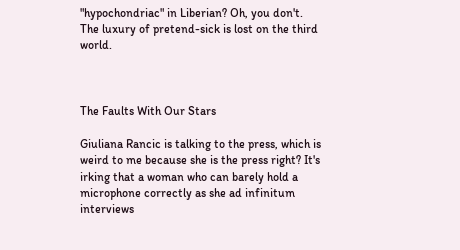"hypochondriac" in Liberian? Oh, you don't. The luxury of pretend-sick is lost on the third world.



The Faults With Our Stars

Giuliana Rancic is talking to the press, which is weird to me because she is the press right? It's irking that a woman who can barely hold a microphone correctly as she ad infinitum  interviews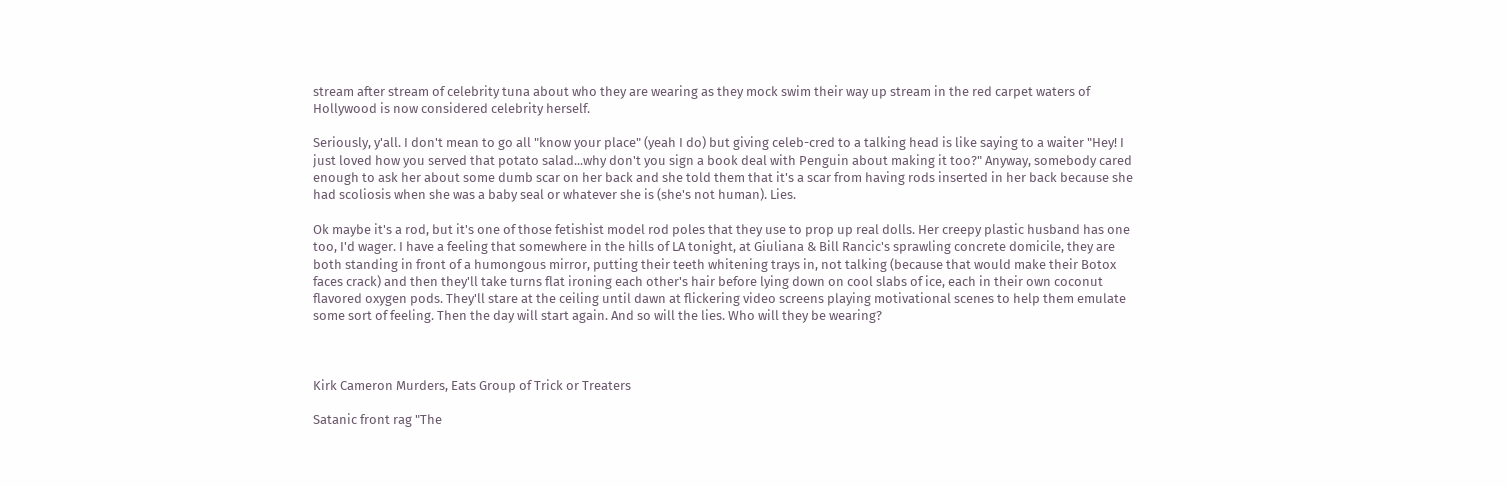stream after stream of celebrity tuna about who they are wearing as they mock swim their way up stream in the red carpet waters of Hollywood is now considered celebrity herself.

Seriously, y'all. I don't mean to go all "know your place" (yeah I do) but giving celeb-cred to a talking head is like saying to a waiter "Hey! I just loved how you served that potato salad...why don't you sign a book deal with Penguin about making it too?" Anyway, somebody cared enough to ask her about some dumb scar on her back and she told them that it's a scar from having rods inserted in her back because she had scoliosis when she was a baby seal or whatever she is (she's not human). Lies.

Ok maybe it's a rod, but it's one of those fetishist model rod poles that they use to prop up real dolls. Her creepy plastic husband has one too, I'd wager. I have a feeling that somewhere in the hills of LA tonight, at Giuliana & Bill Rancic's sprawling concrete domicile, they are both standing in front of a humongous mirror, putting their teeth whitening trays in, not talking (because that would make their Botox faces crack) and then they'll take turns flat ironing each other's hair before lying down on cool slabs of ice, each in their own coconut flavored oxygen pods. They'll stare at the ceiling until dawn at flickering video screens playing motivational scenes to help them emulate some sort of feeling. Then the day will start again. And so will the lies. Who will they be wearing?



Kirk Cameron Murders, Eats Group of Trick or Treaters

Satanic front rag "The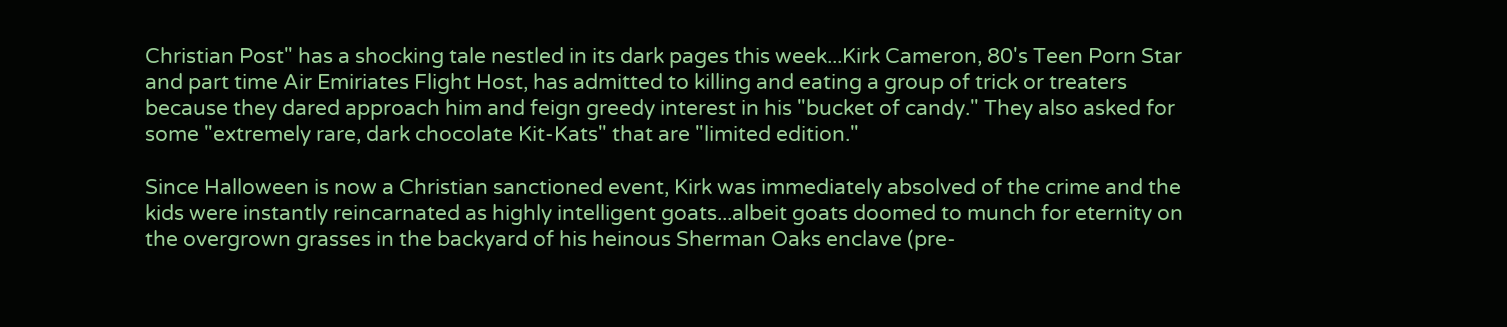Christian Post" has a shocking tale nestled in its dark pages this week...Kirk Cameron, 80's Teen Porn Star and part time Air Emiriates Flight Host, has admitted to killing and eating a group of trick or treaters because they dared approach him and feign greedy interest in his "bucket of candy." They also asked for some "extremely rare, dark chocolate Kit-Kats" that are "limited edition."

Since Halloween is now a Christian sanctioned event, Kirk was immediately absolved of the crime and the kids were instantly reincarnated as highly intelligent goats...albeit goats doomed to munch for eternity on the overgrown grasses in the backyard of his heinous Sherman Oaks enclave (pre-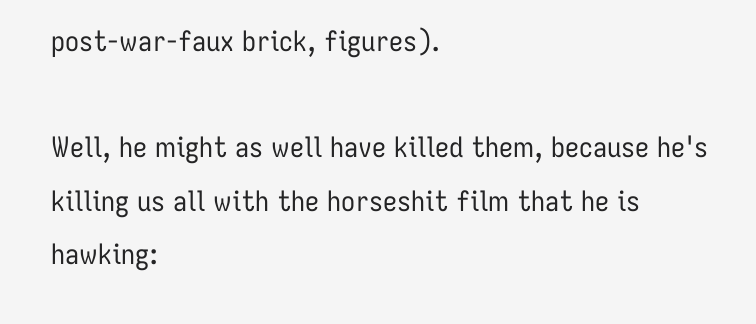post-war-faux brick, figures).

Well, he might as well have killed them, because he's killing us all with the horseshit film that he is hawking: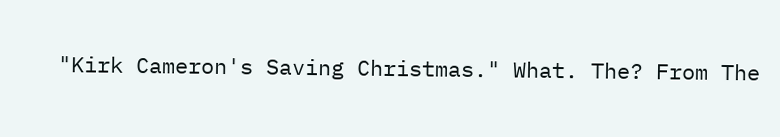"Kirk Cameron's Saving Christmas." What. The? From The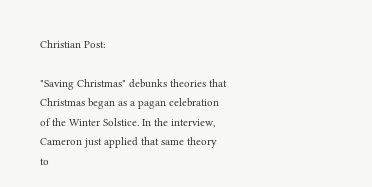Christian Post:

"Saving Christmas" debunks theories that Christmas began as a pagan celebration of the Winter Solstice. In the interview, Cameron just applied that same theory to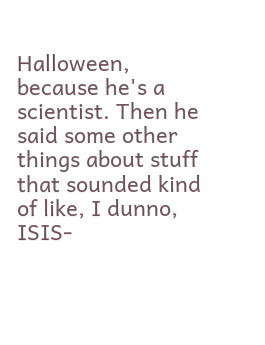Halloween, because he's a scientist. Then he said some other things about stuff that sounded kind of like, I dunno, ISIS-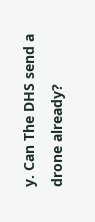y. Can The DHS send a drone already?